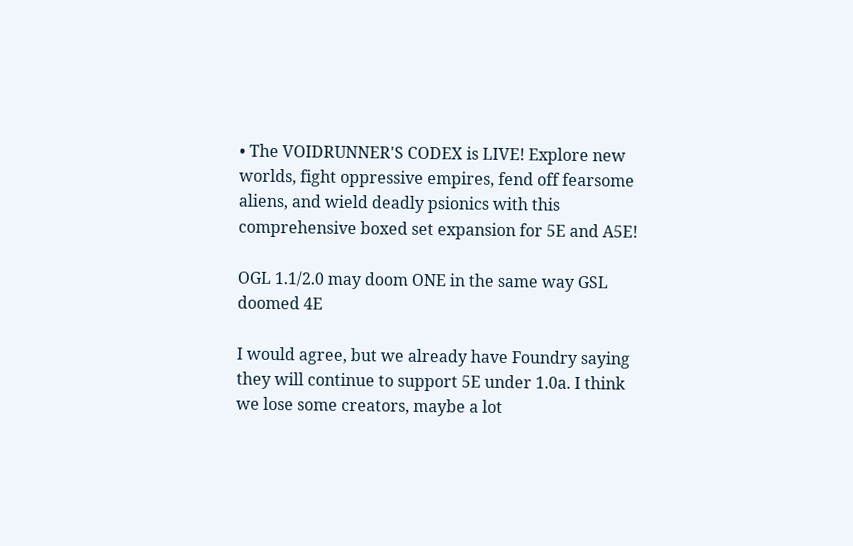• The VOIDRUNNER'S CODEX is LIVE! Explore new worlds, fight oppressive empires, fend off fearsome aliens, and wield deadly psionics with this comprehensive boxed set expansion for 5E and A5E!

OGL 1.1/2.0 may doom ONE in the same way GSL doomed 4E

I would agree, but we already have Foundry saying they will continue to support 5E under 1.0a. I think we lose some creators, maybe a lot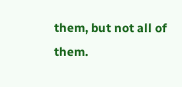them, but not all of them.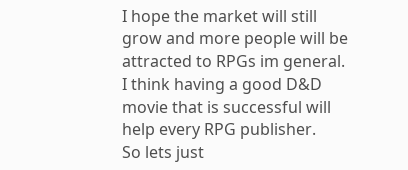I hope the market will still grow and more people will be attracted to RPGs im general. I think having a good D&D movie that is successful will help every RPG publisher.
So lets just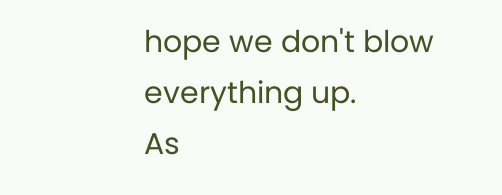hope we don't blow everything up.
As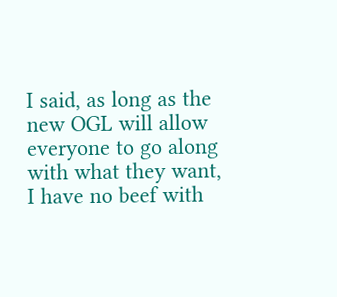I said, as long as the new OGL will allow everyone to go along with what they want, I have no beef with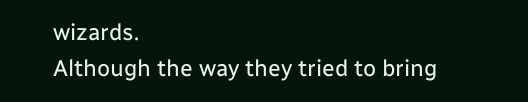wizards.
Although the way they tried to bring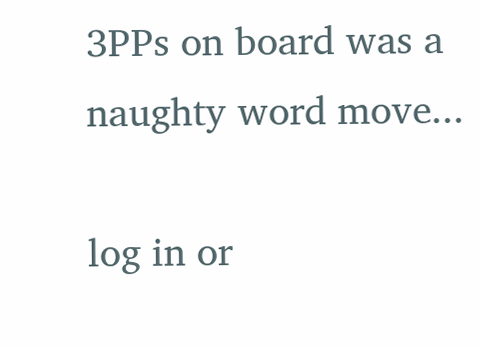3PPs on board was a naughty word move...

log in or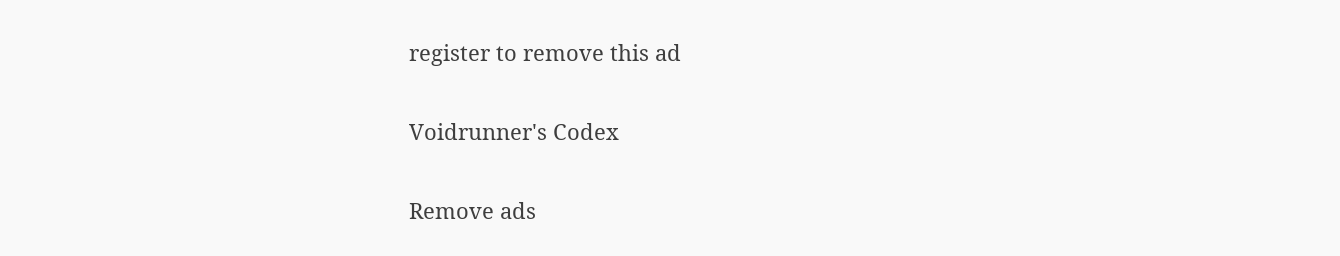register to remove this ad

Voidrunner's Codex

Remove ads